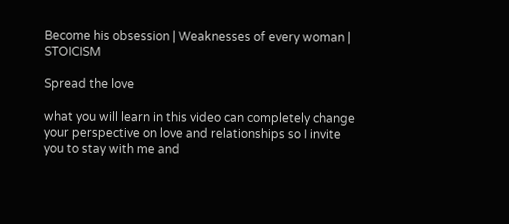Become his obsession | Weaknesses of every woman | STOICISM

Spread the love

what you will learn in this video can completely change your perspective on love and relationships so I invite you to stay with me and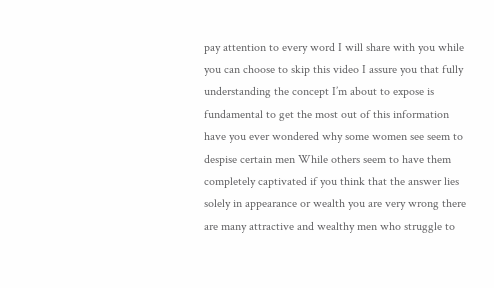pay attention to every word I will share with you while you can choose to skip this video I assure you that fully understanding the concept I’m about to expose is fundamental to get the most out of this information have you ever wondered why some women see seem to despise certain men While others seem to have them completely captivated if you think that the answer lies solely in appearance or wealth you are very wrong there are many attractive and wealthy men who struggle to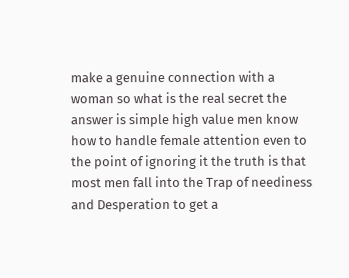make a genuine connection with a woman so what is the real secret the answer is simple high value men know how to handle female attention even to the point of ignoring it the truth is that most men fall into the Trap of neediness and Desperation to get a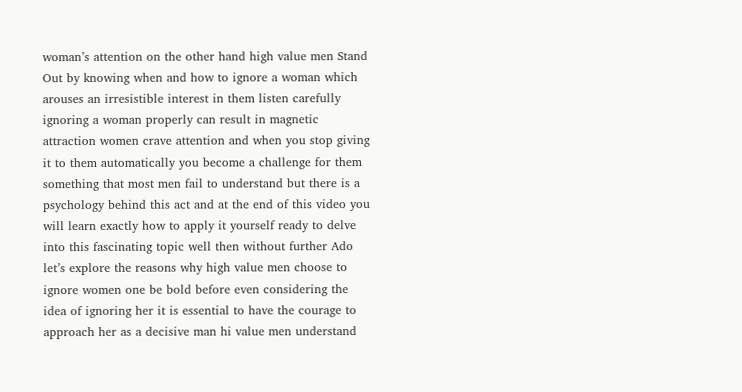woman’s attention on the other hand high value men Stand Out by knowing when and how to ignore a woman which arouses an irresistible interest in them listen carefully ignoring a woman properly can result in magnetic attraction women crave attention and when you stop giving it to them automatically you become a challenge for them something that most men fail to understand but there is a psychology behind this act and at the end of this video you will learn exactly how to apply it yourself ready to delve into this fascinating topic well then without further Ado let’s explore the reasons why high value men choose to ignore women one be bold before even considering the idea of ignoring her it is essential to have the courage to approach her as a decisive man hi value men understand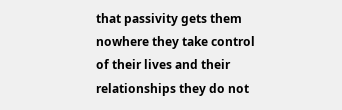that passivity gets them nowhere they take control of their lives and their relationships they do not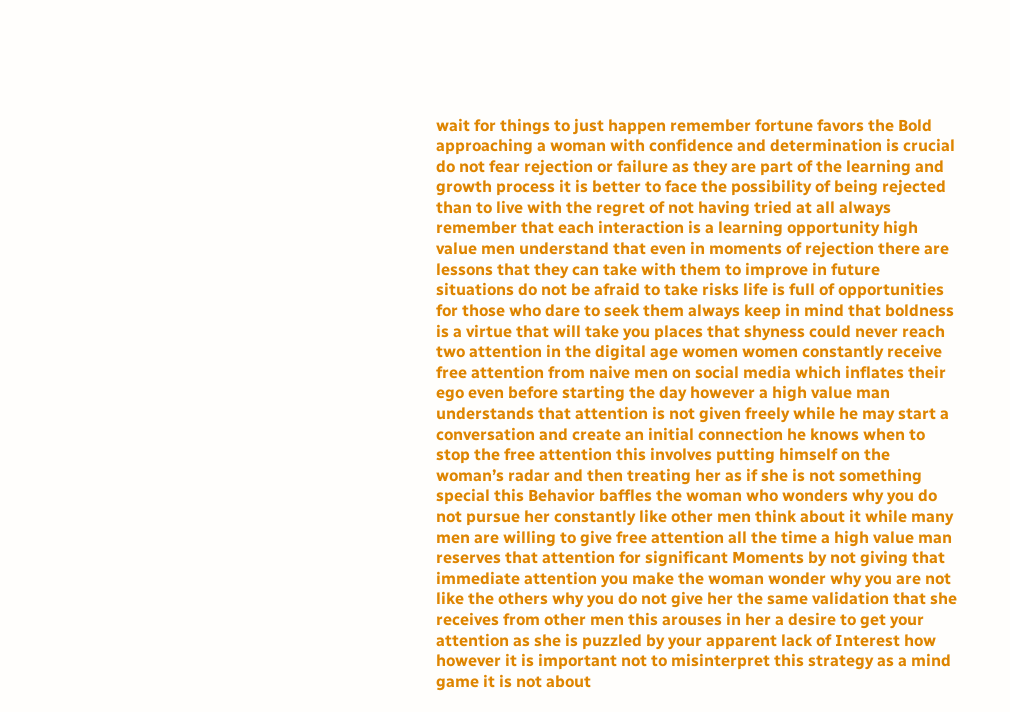wait for things to just happen remember fortune favors the Bold approaching a woman with confidence and determination is crucial do not fear rejection or failure as they are part of the learning and growth process it is better to face the possibility of being rejected than to live with the regret of not having tried at all always remember that each interaction is a learning opportunity high value men understand that even in moments of rejection there are lessons that they can take with them to improve in future situations do not be afraid to take risks life is full of opportunities for those who dare to seek them always keep in mind that boldness is a virtue that will take you places that shyness could never reach two attention in the digital age women women constantly receive free attention from naive men on social media which inflates their ego even before starting the day however a high value man understands that attention is not given freely while he may start a conversation and create an initial connection he knows when to stop the free attention this involves putting himself on the woman’s radar and then treating her as if she is not something special this Behavior baffles the woman who wonders why you do not pursue her constantly like other men think about it while many men are willing to give free attention all the time a high value man reserves that attention for significant Moments by not giving that immediate attention you make the woman wonder why you are not like the others why you do not give her the same validation that she receives from other men this arouses in her a desire to get your attention as she is puzzled by your apparent lack of Interest how however it is important not to misinterpret this strategy as a mind game it is not about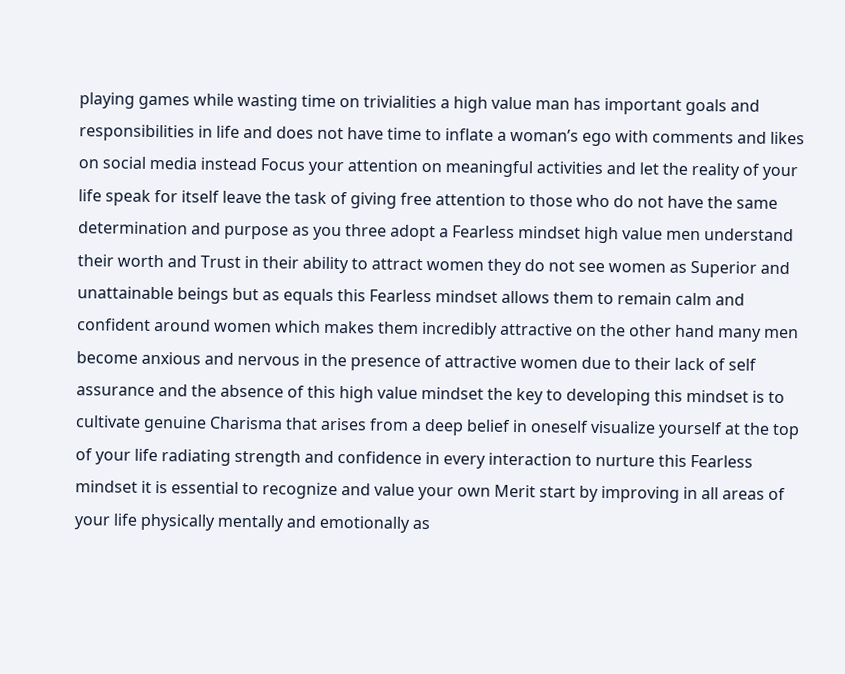playing games while wasting time on trivialities a high value man has important goals and responsibilities in life and does not have time to inflate a woman’s ego with comments and likes on social media instead Focus your attention on meaningful activities and let the reality of your life speak for itself leave the task of giving free attention to those who do not have the same determination and purpose as you three adopt a Fearless mindset high value men understand their worth and Trust in their ability to attract women they do not see women as Superior and unattainable beings but as equals this Fearless mindset allows them to remain calm and confident around women which makes them incredibly attractive on the other hand many men become anxious and nervous in the presence of attractive women due to their lack of self assurance and the absence of this high value mindset the key to developing this mindset is to cultivate genuine Charisma that arises from a deep belief in oneself visualize yourself at the top of your life radiating strength and confidence in every interaction to nurture this Fearless mindset it is essential to recognize and value your own Merit start by improving in all areas of your life physically mentally and emotionally as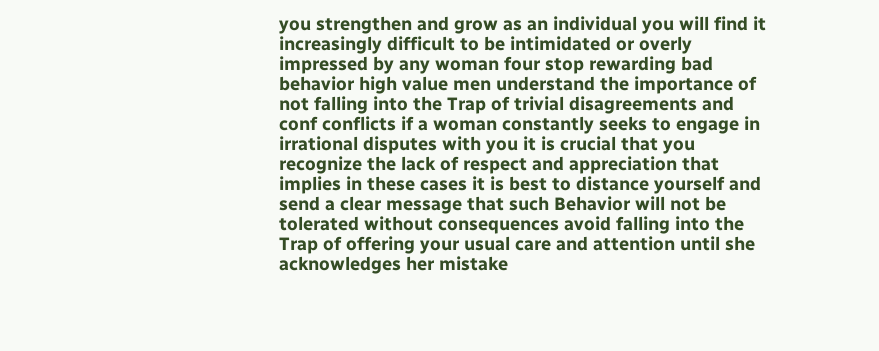you strengthen and grow as an individual you will find it increasingly difficult to be intimidated or overly impressed by any woman four stop rewarding bad behavior high value men understand the importance of not falling into the Trap of trivial disagreements and conf conflicts if a woman constantly seeks to engage in irrational disputes with you it is crucial that you recognize the lack of respect and appreciation that implies in these cases it is best to distance yourself and send a clear message that such Behavior will not be tolerated without consequences avoid falling into the Trap of offering your usual care and attention until she acknowledges her mistake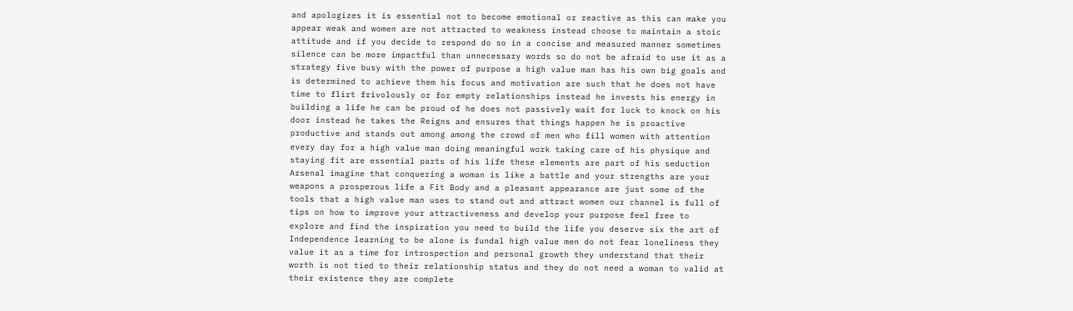and apologizes it is essential not to become emotional or reactive as this can make you appear weak and women are not attracted to weakness instead choose to maintain a stoic attitude and if you decide to respond do so in a concise and measured manner sometimes silence can be more impactful than unnecessary words so do not be afraid to use it as a strategy five busy with the power of purpose a high value man has his own big goals and is determined to achieve them his focus and motivation are such that he does not have time to flirt frivolously or for empty relationships instead he invests his energy in building a life he can be proud of he does not passively wait for luck to knock on his door instead he takes the Reigns and ensures that things happen he is proactive productive and stands out among among the crowd of men who fill women with attention every day for a high value man doing meaningful work taking care of his physique and staying fit are essential parts of his life these elements are part of his seduction Arsenal imagine that conquering a woman is like a battle and your strengths are your weapons a prosperous life a Fit Body and a pleasant appearance are just some of the tools that a high value man uses to stand out and attract women our channel is full of tips on how to improve your attractiveness and develop your purpose feel free to explore and find the inspiration you need to build the life you deserve six the art of Independence learning to be alone is fundal high value men do not fear loneliness they value it as a time for introspection and personal growth they understand that their worth is not tied to their relationship status and they do not need a woman to valid at their existence they are complete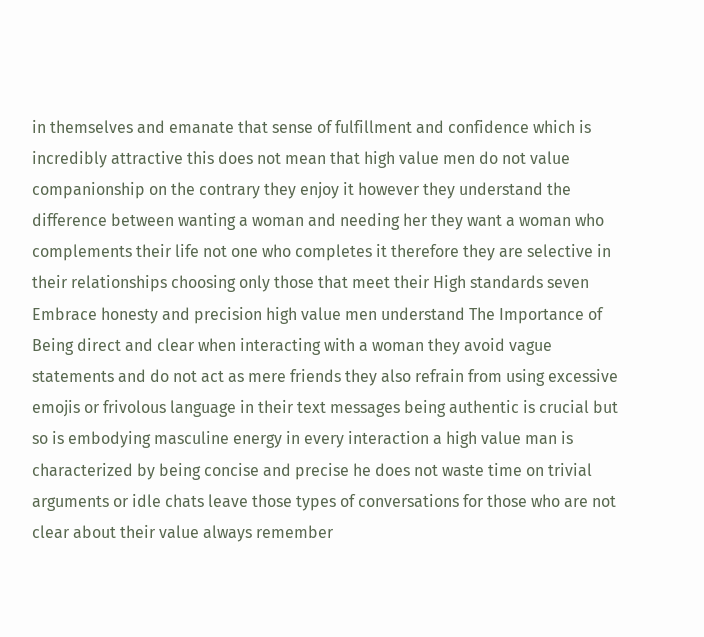in themselves and emanate that sense of fulfillment and confidence which is incredibly attractive this does not mean that high value men do not value companionship on the contrary they enjoy it however they understand the difference between wanting a woman and needing her they want a woman who complements their life not one who completes it therefore they are selective in their relationships choosing only those that meet their High standards seven Embrace honesty and precision high value men understand The Importance of Being direct and clear when interacting with a woman they avoid vague statements and do not act as mere friends they also refrain from using excessive emojis or frivolous language in their text messages being authentic is crucial but so is embodying masculine energy in every interaction a high value man is characterized by being concise and precise he does not waste time on trivial arguments or idle chats leave those types of conversations for those who are not clear about their value always remember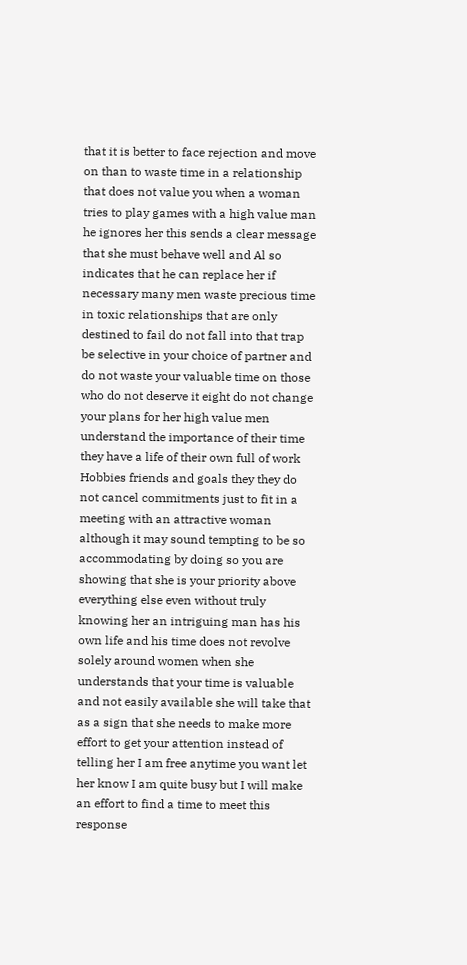that it is better to face rejection and move on than to waste time in a relationship that does not value you when a woman tries to play games with a high value man he ignores her this sends a clear message that she must behave well and Al so indicates that he can replace her if necessary many men waste precious time in toxic relationships that are only destined to fail do not fall into that trap be selective in your choice of partner and do not waste your valuable time on those who do not deserve it eight do not change your plans for her high value men understand the importance of their time they have a life of their own full of work Hobbies friends and goals they they do not cancel commitments just to fit in a meeting with an attractive woman although it may sound tempting to be so accommodating by doing so you are showing that she is your priority above everything else even without truly knowing her an intriguing man has his own life and his time does not revolve solely around women when she understands that your time is valuable and not easily available she will take that as a sign that she needs to make more effort to get your attention instead of telling her I am free anytime you want let her know I am quite busy but I will make an effort to find a time to meet this response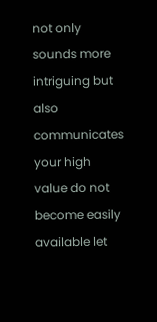not only sounds more intriguing but also communicates your high value do not become easily available let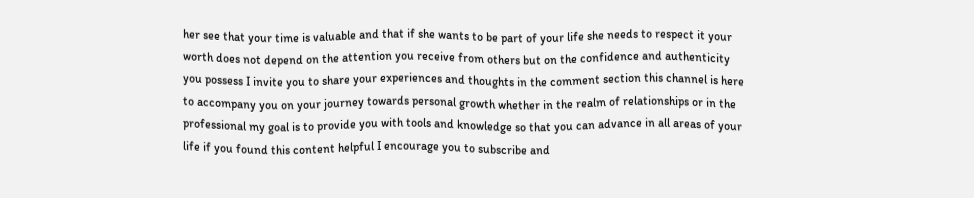her see that your time is valuable and that if she wants to be part of your life she needs to respect it your worth does not depend on the attention you receive from others but on the confidence and authenticity you possess I invite you to share your experiences and thoughts in the comment section this channel is here to accompany you on your journey towards personal growth whether in the realm of relationships or in the professional my goal is to provide you with tools and knowledge so that you can advance in all areas of your life if you found this content helpful I encourage you to subscribe and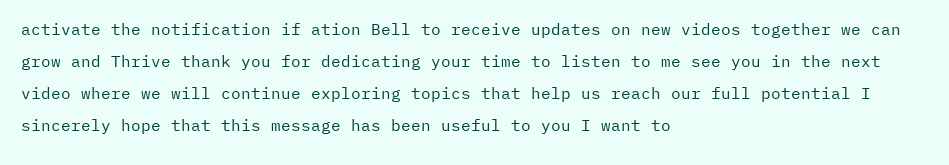activate the notification if ation Bell to receive updates on new videos together we can grow and Thrive thank you for dedicating your time to listen to me see you in the next video where we will continue exploring topics that help us reach our full potential I sincerely hope that this message has been useful to you I want to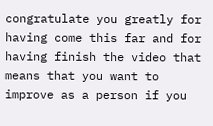congratulate you greatly for having come this far and for having finish the video that means that you want to improve as a person if you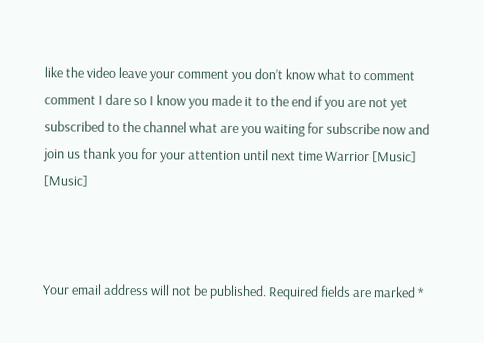like the video leave your comment you don’t know what to comment comment I dare so I know you made it to the end if you are not yet subscribed to the channel what are you waiting for subscribe now and join us thank you for your attention until next time Warrior [Music] [Music]



Your email address will not be published. Required fields are marked *